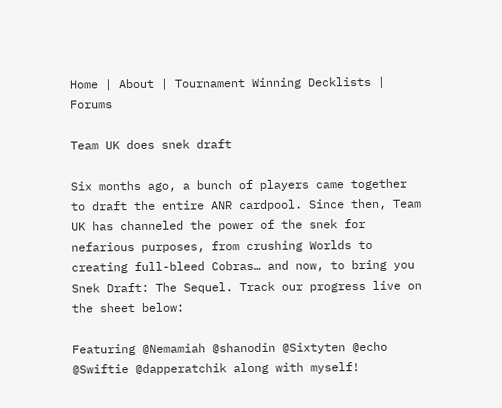Home | About | Tournament Winning Decklists | Forums

Team UK does snek draft

Six months ago, a bunch of players came together to draft the entire ANR cardpool. Since then, Team UK has channeled the power of the snek for nefarious purposes, from crushing Worlds to creating full-bleed Cobras… and now, to bring you Snek Draft: The Sequel. Track our progress live on the sheet below:

Featuring @Nemamiah @shanodin @Sixtyten @echo @Swiftie @dapperatchik along with myself!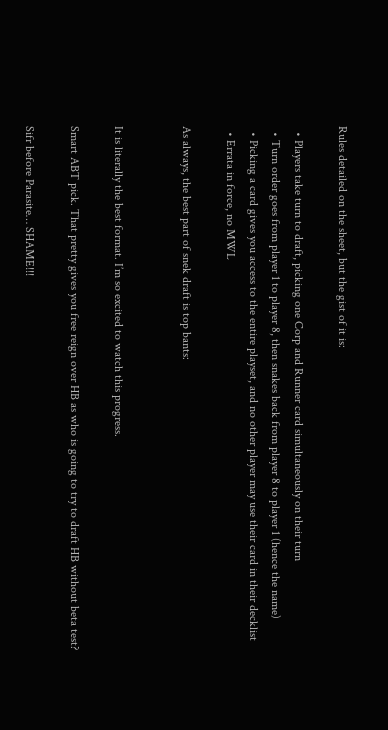Rules detailed on the sheet, but the gist of it is:

  • Players take turn to draft, picking one Corp and Runner card simultaneously on their turn
  • Turn order goes from player 1 to player 8, then snakes back from player 8 to player 1 (hence the name)
  • Picking a card gives you access to the entire playset, and no other player may use their card in their decklist
  • Errata in force, no MWL

As always, the best part of snek draft is top bants:


It is literally the best format. I’m so excited to watch this progress.

Smart ABT pick. That pretty gives you free reign over HB as who is going to try to draft HB without beta test?

Sifr before Parasite… SHAME!!!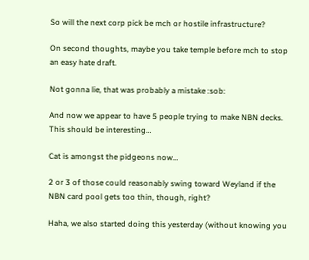So will the next corp pick be mch or hostile infrastructure?

On second thoughts, maybe you take temple before mch to stop an easy hate draft.

Not gonna lie, that was probably a mistake :sob:

And now we appear to have 5 people trying to make NBN decks. This should be interesting…

Cat is amongst the pidgeons now…

2 or 3 of those could reasonably swing toward Weyland if the NBN card pool gets too thin, though, right?

Haha, we also started doing this yesterday (without knowing you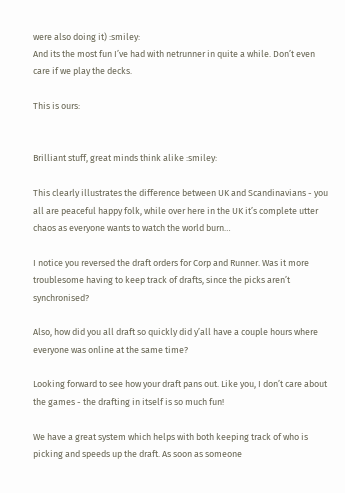were also doing it) :smiley:
And its the most fun I’ve had with netrunner in quite a while. Don’t even care if we play the decks.

This is ours:


Brilliant stuff, great minds think alike :smiley:

This clearly illustrates the difference between UK and Scandinavians - you all are peaceful happy folk, while over here in the UK it’s complete utter chaos as everyone wants to watch the world burn…

I notice you reversed the draft orders for Corp and Runner. Was it more troublesome having to keep track of drafts, since the picks aren’t synchronised?

Also, how did you all draft so quickly did y’all have a couple hours where everyone was online at the same time?

Looking forward to see how your draft pans out. Like you, I don’t care about the games - the drafting in itself is so much fun!

We have a great system which helps with both keeping track of who is picking and speeds up the draft. As soon as someone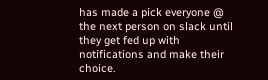has made a pick everyone @ the next person on slack until they get fed up with notifications and make their choice.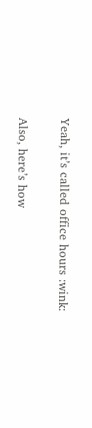Yeah, it’s called office hours :wink:


Also, here’s how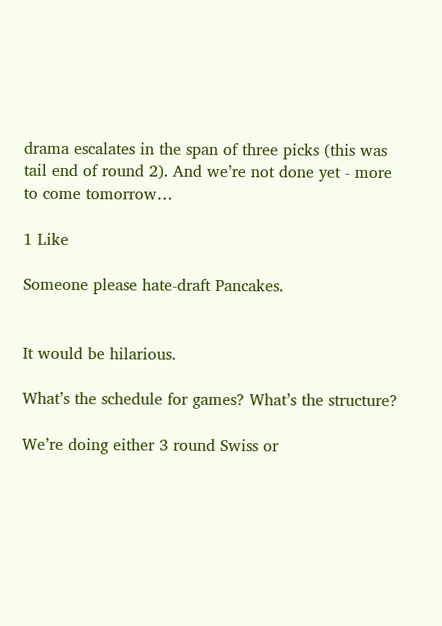drama escalates in the span of three picks (this was tail end of round 2). And we’re not done yet - more to come tomorrow…

1 Like

Someone please hate-draft Pancakes.


It would be hilarious.

What’s the schedule for games? What’s the structure?

We’re doing either 3 round Swiss or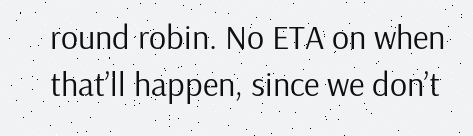round robin. No ETA on when that’ll happen, since we don’t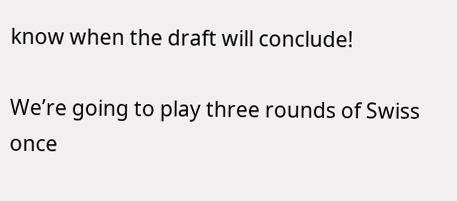know when the draft will conclude!

We’re going to play three rounds of Swiss once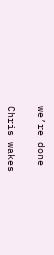we’re done

Chris wakes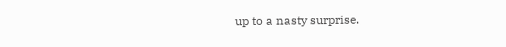up to a nasty surprise.